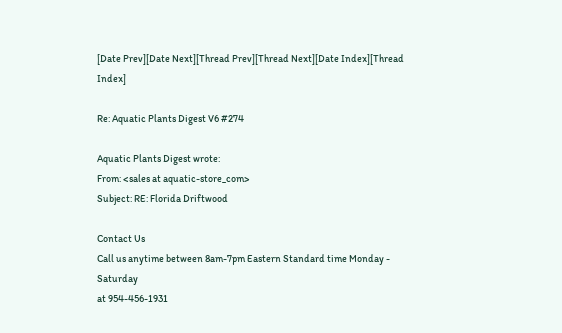[Date Prev][Date Next][Thread Prev][Thread Next][Date Index][Thread Index]

Re: Aquatic Plants Digest V6 #274

Aquatic Plants Digest wrote:
From: <sales at aquatic-store_com>
Subject: RE: Florida Driftwood

Contact Us
Call us anytime between 8am-7pm Eastern Standard time Monday - Saturday
at 954-456-1931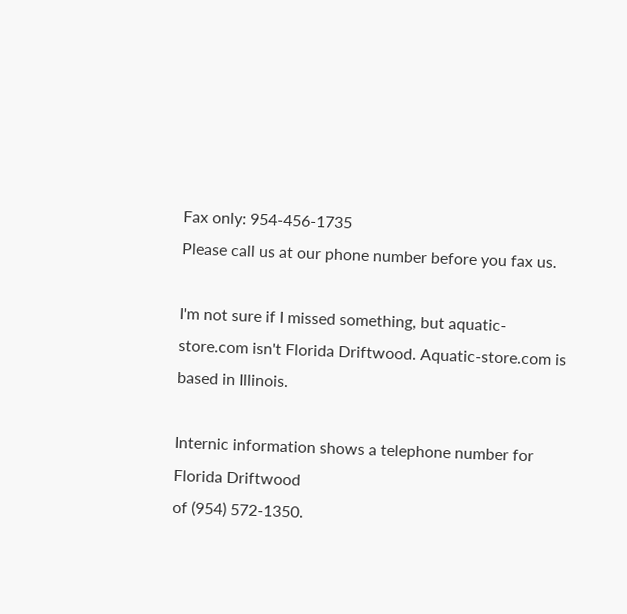Fax only: 954-456-1735
Please call us at our phone number before you fax us.

I'm not sure if I missed something, but aquatic-store.com isn't Florida Driftwood. Aquatic-store.com is based in Illinois.

Internic information shows a telephone number for Florida Driftwood
of (954) 572-1350.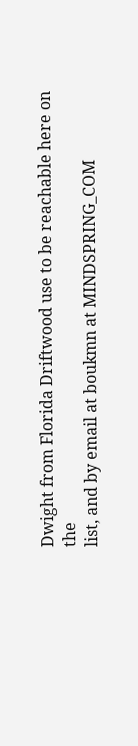Dwight from Florida Driftwood use to be reachable here on the
list, and by email at boukmn at MINDSPRING_COM